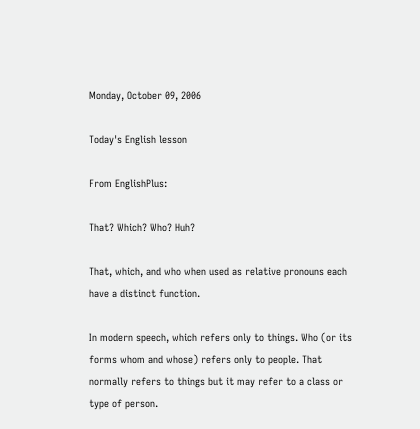Monday, October 09, 2006

Today's English lesson

From EnglishPlus:

That? Which? Who? Huh?

That, which, and who when used as relative pronouns each have a distinct function.

In modern speech, which refers only to things. Who (or its forms whom and whose) refers only to people. That normally refers to things but it may refer to a class or type of person.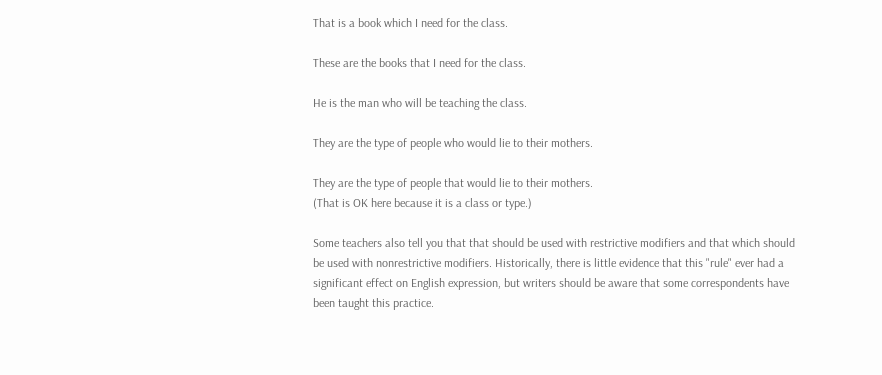That is a book which I need for the class.

These are the books that I need for the class.

He is the man who will be teaching the class.

They are the type of people who would lie to their mothers.

They are the type of people that would lie to their mothers.
(That is OK here because it is a class or type.)

Some teachers also tell you that that should be used with restrictive modifiers and that which should be used with nonrestrictive modifiers. Historically, there is little evidence that this "rule" ever had a significant effect on English expression, but writers should be aware that some correspondents have been taught this practice.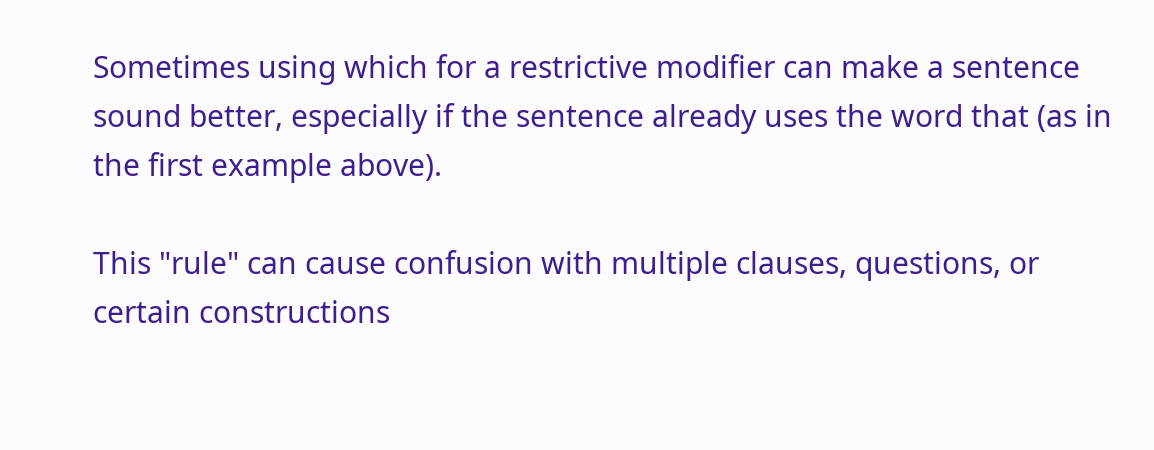Sometimes using which for a restrictive modifier can make a sentence sound better, especially if the sentence already uses the word that (as in the first example above).

This "rule" can cause confusion with multiple clauses, questions, or certain constructions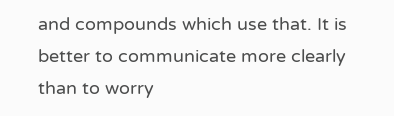and compounds which use that. It is better to communicate more clearly than to worry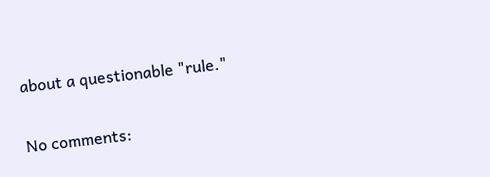about a questionable "rule."

No comments: